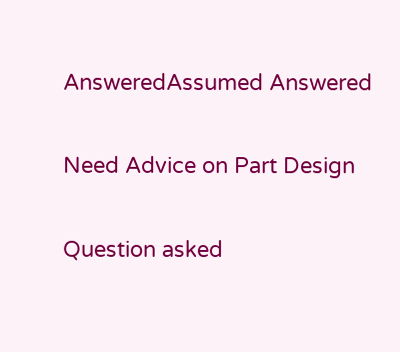AnsweredAssumed Answered

Need Advice on Part Design

Question asked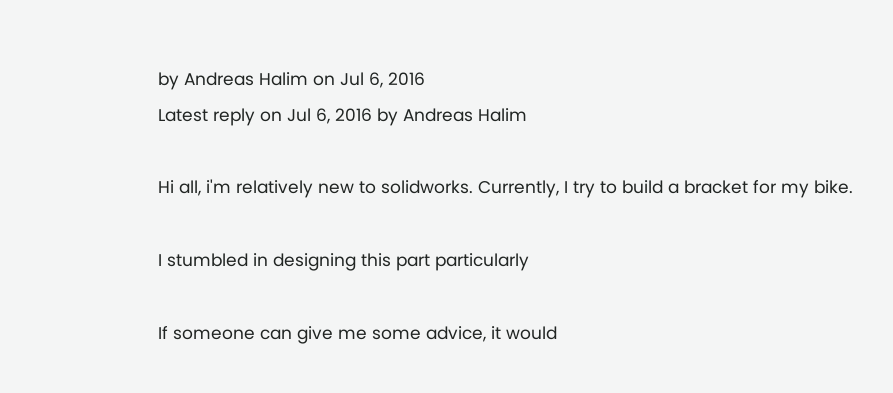by Andreas Halim on Jul 6, 2016
Latest reply on Jul 6, 2016 by Andreas Halim

Hi all, i'm relatively new to solidworks. Currently, I try to build a bracket for my bike.

I stumbled in designing this part particularly

If someone can give me some advice, it would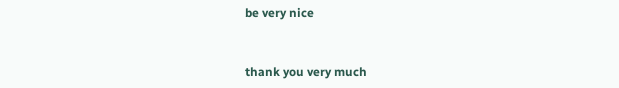be very nice


thank you very much